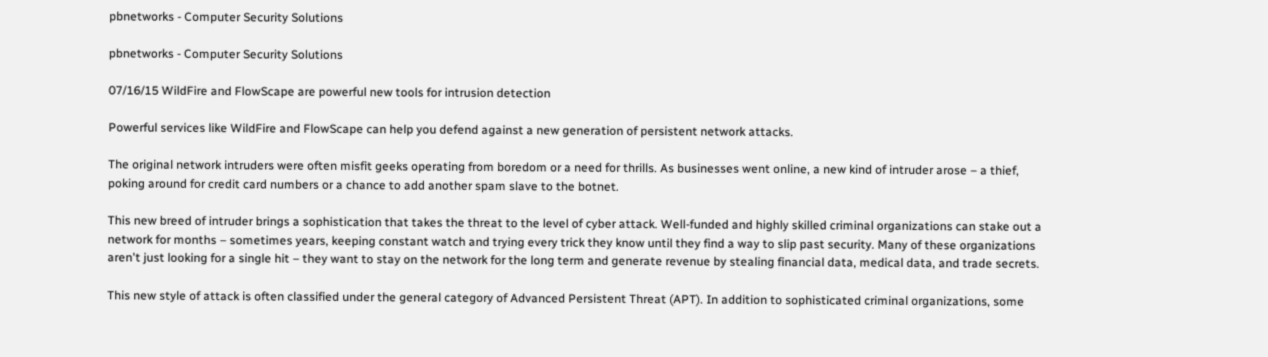pbnetworks - Computer Security Solutions

pbnetworks - Computer Security Solutions

07/16/15 WildFire and FlowScape are powerful new tools for intrusion detection

Powerful services like WildFire and FlowScape can help you defend against a new generation of persistent network attacks.

The original network intruders were often misfit geeks operating from boredom or a need for thrills. As businesses went online, a new kind of intruder arose – a thief, poking around for credit card numbers or a chance to add another spam slave to the botnet.

This new breed of intruder brings a sophistication that takes the threat to the level of cyber attack. Well-funded and highly skilled criminal organizations can stake out a network for months – sometimes years, keeping constant watch and trying every trick they know until they find a way to slip past security. Many of these organizations aren't just looking for a single hit – they want to stay on the network for the long term and generate revenue by stealing financial data, medical data, and trade secrets.

This new style of attack is often classified under the general category of Advanced Persistent Threat (APT). In addition to sophisticated criminal organizations, some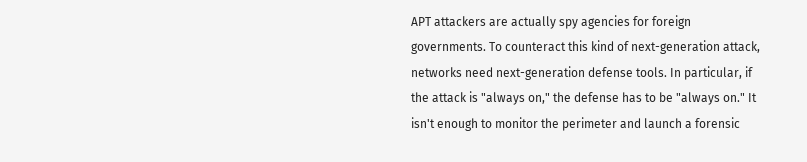APT attackers are actually spy agencies for foreign governments. To counteract this kind of next-generation attack, networks need next-generation defense tools. In particular, if the attack is "always on," the defense has to be "always on." It isn't enough to monitor the perimeter and launch a forensic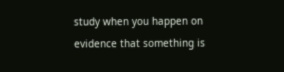study when you happen on evidence that something is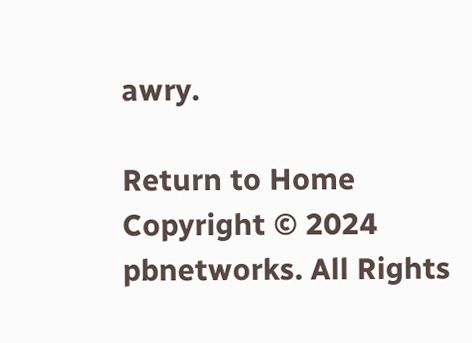awry.

Return to Home
Copyright © 2024 pbnetworks. All Rights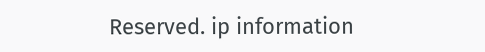Reserved. ip information